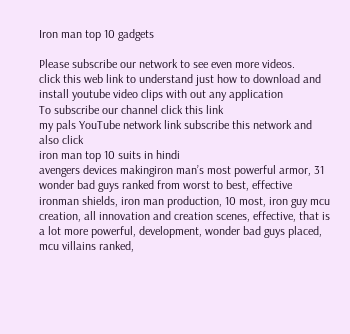Iron man top 10 gadgets

Please subscribe our network to see even more videos.
click this web link to understand just how to download and install youtube video clips with out any application
To subscribe our channel click this link
my pals YouTube network link subscribe this network and also click
iron man top 10 suits in hindi
avengers devices makingiron man’s most powerful armor, 31 wonder bad guys ranked from worst to best, effective ironman shields, iron man production, 10 most, iron guy mcu creation, all innovation and creation scenes, effective, that is a lot more powerful, development, wonder bad guys placed, mcu villains ranked,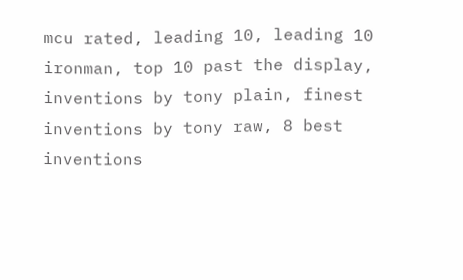mcu rated, leading 10, leading 10 ironman, top 10 past the display, inventions by tony plain, finest inventions by tony raw, 8 best inventions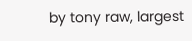by tony raw, largest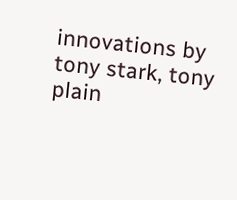innovations by tony stark, tony plain